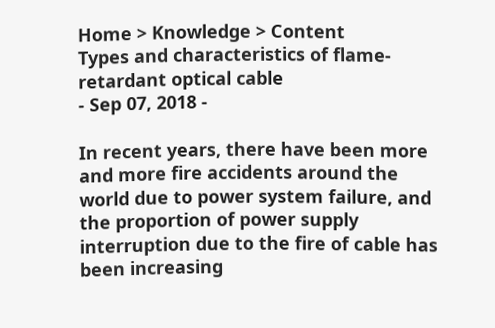Home > Knowledge > Content
Types and characteristics of flame-retardant optical cable
- Sep 07, 2018 -

In recent years, there have been more and more fire accidents around the world due to power system failure, and the proportion of power supply interruption due to the fire of cable has been increasing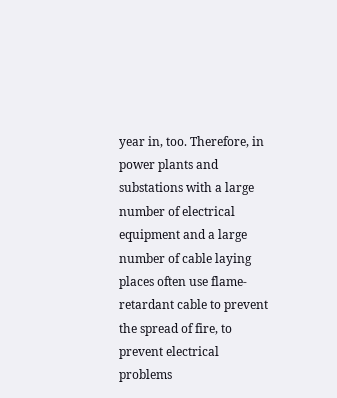year in, too. Therefore, in power plants and substations with a large number of electrical equipment and a large number of cable laying places often use flame-retardant cable to prevent the spread of fire, to prevent electrical problems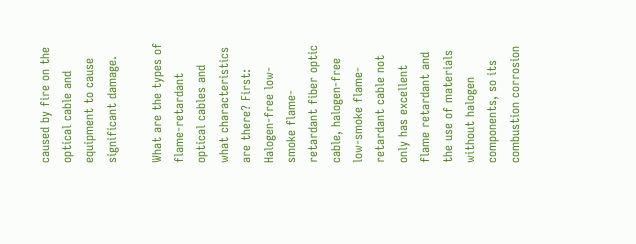caused by fire on the optical cable and equipment to cause significant damage.

What are the types of flame-retardant optical cables and what characteristics are there? First: Halogen-free low-smoke flame-retardant fiber optic cable, halogen-free low-smoke flame-retardant cable not only has excellent flame retardant and the use of materials without halogen components, so its combustion corrosion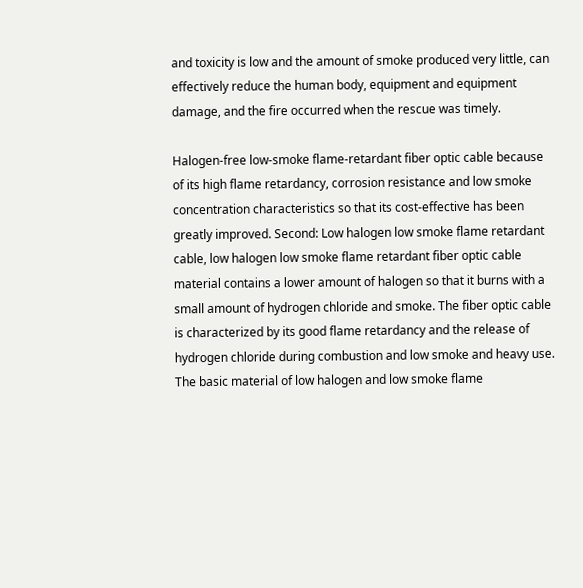and toxicity is low and the amount of smoke produced very little, can effectively reduce the human body, equipment and equipment damage, and the fire occurred when the rescue was timely.

Halogen-free low-smoke flame-retardant fiber optic cable because of its high flame retardancy, corrosion resistance and low smoke concentration characteristics so that its cost-effective has been greatly improved. Second: Low halogen low smoke flame retardant cable, low halogen low smoke flame retardant fiber optic cable material contains a lower amount of halogen so that it burns with a small amount of hydrogen chloride and smoke. The fiber optic cable is characterized by its good flame retardancy and the release of hydrogen chloride during combustion and low smoke and heavy use. The basic material of low halogen and low smoke flame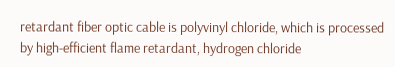retardant fiber optic cable is polyvinyl chloride, which is processed by high-efficient flame retardant, hydrogen chloride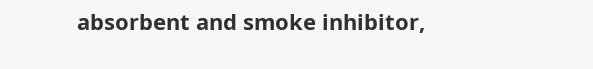absorbent and smoke inhibitor,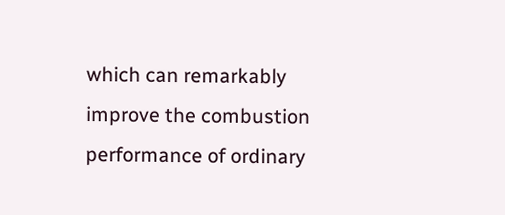which can remarkably improve the combustion performance of ordinary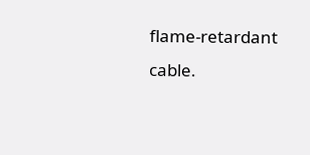flame-retardant cable.